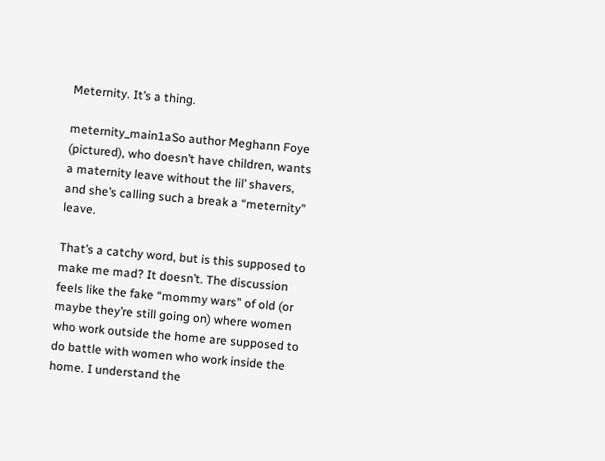Meternity. It’s a thing.

meternity_main1aSo author Meghann Foye (pictured), who doesn’t have children, wants a maternity leave without the lil’ shavers, and she’s calling such a break a “meternity” leave.

That’s a catchy word, but is this supposed to make me mad? It doesn’t. The discussion feels like the fake “mommy wars” of old (or maybe they’re still going on) where women who work outside the home are supposed to do battle with women who work inside the home. I understand the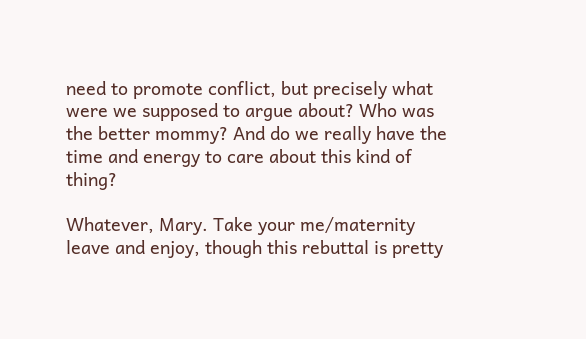need to promote conflict, but precisely what were we supposed to argue about? Who was the better mommy? And do we really have the time and energy to care about this kind of thing?

Whatever, Mary. Take your me/maternity leave and enjoy, though this rebuttal is pretty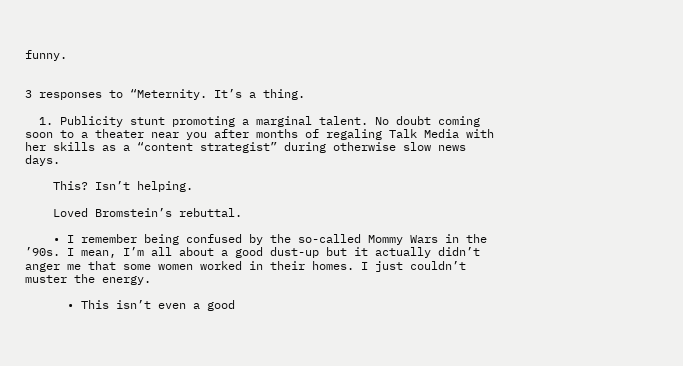funny.


3 responses to “Meternity. It’s a thing.

  1. Publicity stunt promoting a marginal talent. No doubt coming soon to a theater near you after months of regaling Talk Media with her skills as a “content strategist” during otherwise slow news days.

    This? Isn’t helping.

    Loved Bromstein’s rebuttal.

    • I remember being confused by the so-called Mommy Wars in the ’90s. I mean, I’m all about a good dust-up but it actually didn’t anger me that some women worked in their homes. I just couldn’t muster the energy.

      • This isn’t even a good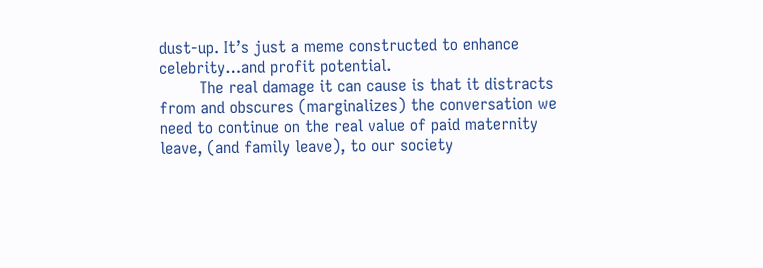dust-up. It’s just a meme constructed to enhance celebrity…and profit potential.
        The real damage it can cause is that it distracts from and obscures (marginalizes) the conversation we need to continue on the real value of paid maternity leave, (and family leave), to our society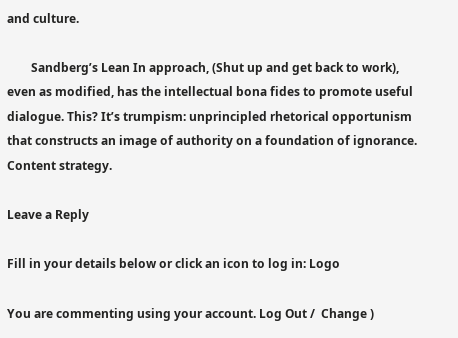and culture.

        Sandberg’s Lean In approach, (Shut up and get back to work), even as modified, has the intellectual bona fides to promote useful dialogue. This? It’s trumpism: unprincipled rhetorical opportunism that constructs an image of authority on a foundation of ignorance. Content strategy.

Leave a Reply

Fill in your details below or click an icon to log in: Logo

You are commenting using your account. Log Out /  Change )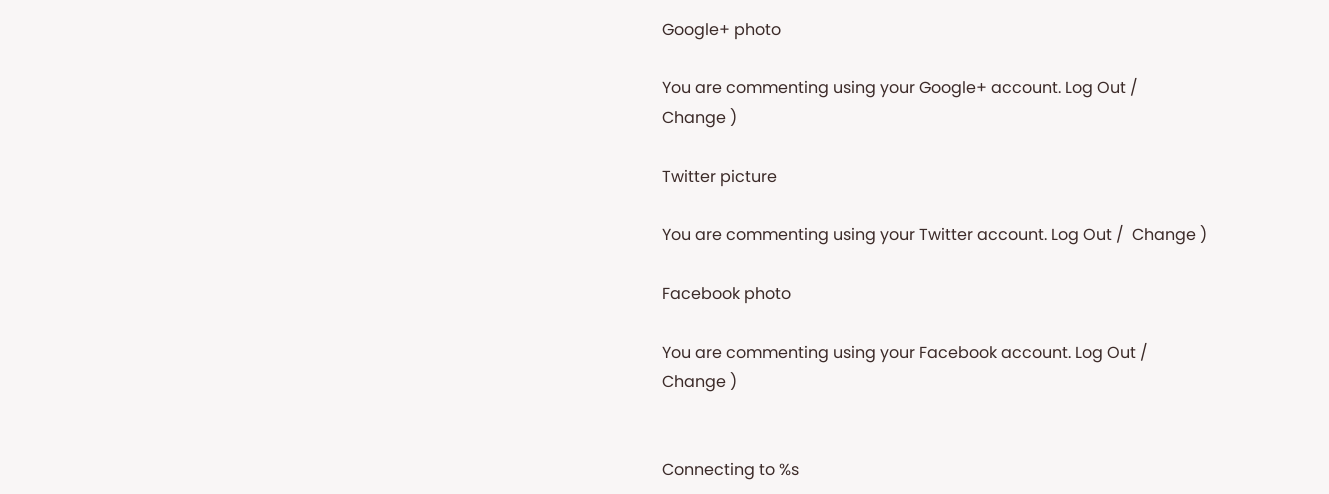Google+ photo

You are commenting using your Google+ account. Log Out /  Change )

Twitter picture

You are commenting using your Twitter account. Log Out /  Change )

Facebook photo

You are commenting using your Facebook account. Log Out /  Change )


Connecting to %s